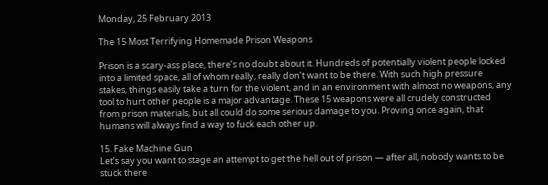Monday, 25 February 2013

The 15 Most Terrifying Homemade Prison Weapons

Prison is a scary-ass place, there’s no doubt about it. Hundreds of potentially violent people locked into a limited space, all of whom really, really don’t want to be there. With such high pressure stakes, things easily take a turn for the violent, and in an environment with almost no weapons, any tool to hurt other people is a major advantage. These 15 weapons were all crudely constructed from prison materials, but all could do some serious damage to you. Proving once again, that humans will always find a way to fuck each other up.

15. Fake Machine Gun
Let’s say you want to stage an attempt to get the hell out of prison — after all, nobody wants to be stuck there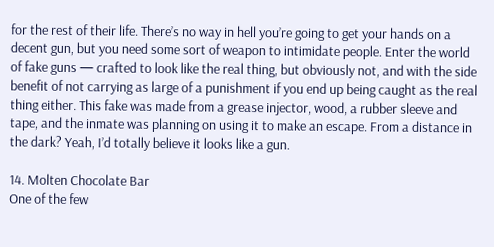for the rest of their life. There’s no way in hell you’re going to get your hands on a decent gun, but you need some sort of weapon to intimidate people. Enter the world of fake guns — crafted to look like the real thing, but obviously not, and with the side benefit of not carrying as large of a punishment if you end up being caught as the real thing either. This fake was made from a grease injector, wood, a rubber sleeve and tape, and the inmate was planning on using it to make an escape. From a distance in the dark? Yeah, I’d totally believe it looks like a gun.

14. Molten Chocolate Bar
One of the few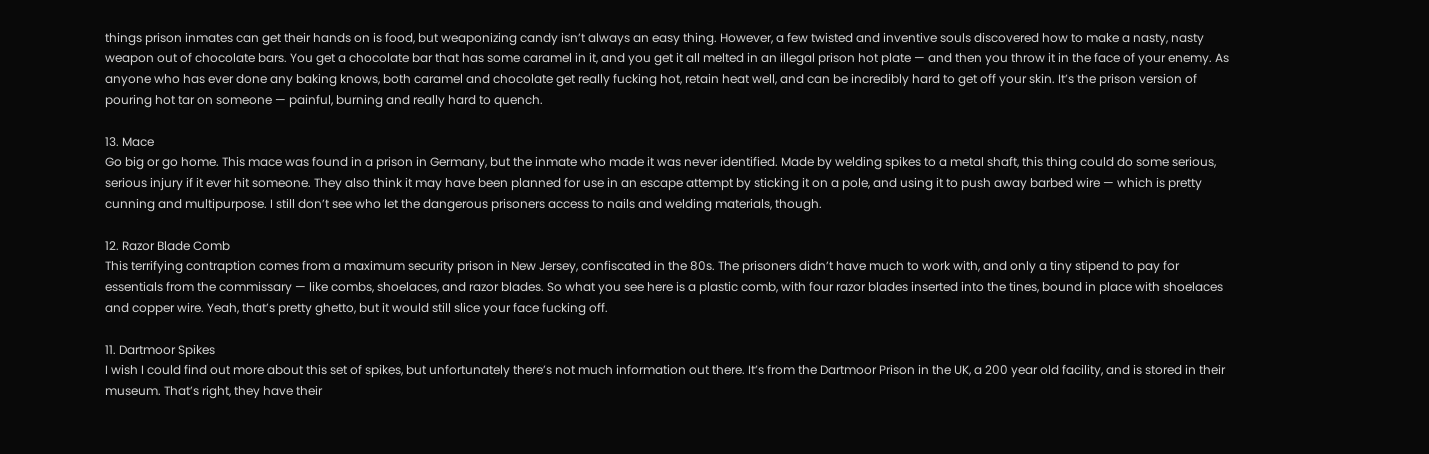things prison inmates can get their hands on is food, but weaponizing candy isn’t always an easy thing. However, a few twisted and inventive souls discovered how to make a nasty, nasty weapon out of chocolate bars. You get a chocolate bar that has some caramel in it, and you get it all melted in an illegal prison hot plate — and then you throw it in the face of your enemy. As anyone who has ever done any baking knows, both caramel and chocolate get really fucking hot, retain heat well, and can be incredibly hard to get off your skin. It’s the prison version of pouring hot tar on someone — painful, burning and really hard to quench.

13. Mace
Go big or go home. This mace was found in a prison in Germany, but the inmate who made it was never identified. Made by welding spikes to a metal shaft, this thing could do some serious, serious injury if it ever hit someone. They also think it may have been planned for use in an escape attempt by sticking it on a pole, and using it to push away barbed wire — which is pretty cunning and multipurpose. I still don’t see who let the dangerous prisoners access to nails and welding materials, though.

12. Razor Blade Comb
This terrifying contraption comes from a maximum security prison in New Jersey, confiscated in the 80s. The prisoners didn’t have much to work with, and only a tiny stipend to pay for essentials from the commissary — like combs, shoelaces, and razor blades. So what you see here is a plastic comb, with four razor blades inserted into the tines, bound in place with shoelaces and copper wire. Yeah, that’s pretty ghetto, but it would still slice your face fucking off.

11. Dartmoor Spikes
I wish I could find out more about this set of spikes, but unfortunately there’s not much information out there. It’s from the Dartmoor Prison in the UK, a 200 year old facility, and is stored in their museum. That’s right, they have their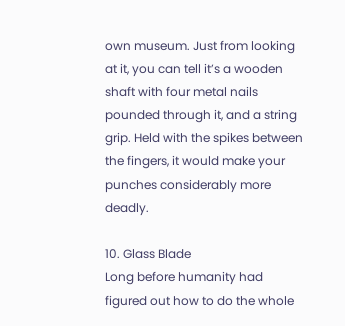own museum. Just from looking at it, you can tell it’s a wooden shaft with four metal nails pounded through it, and a string grip. Held with the spikes between the fingers, it would make your punches considerably more deadly.

10. Glass Blade
Long before humanity had figured out how to do the whole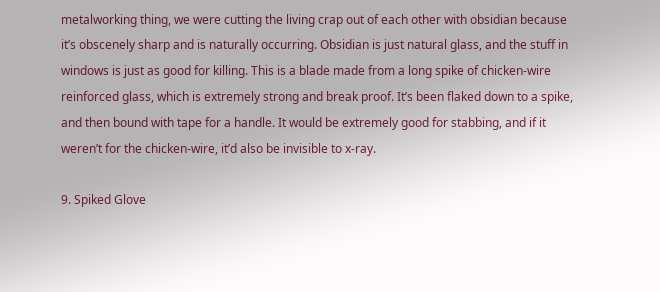metalworking thing, we were cutting the living crap out of each other with obsidian because it’s obscenely sharp and is naturally occurring. Obsidian is just natural glass, and the stuff in windows is just as good for killing. This is a blade made from a long spike of chicken-wire reinforced glass, which is extremely strong and break proof. It’s been flaked down to a spike, and then bound with tape for a handle. It would be extremely good for stabbing, and if it weren’t for the chicken-wire, it’d also be invisible to x-ray.

9. Spiked Glove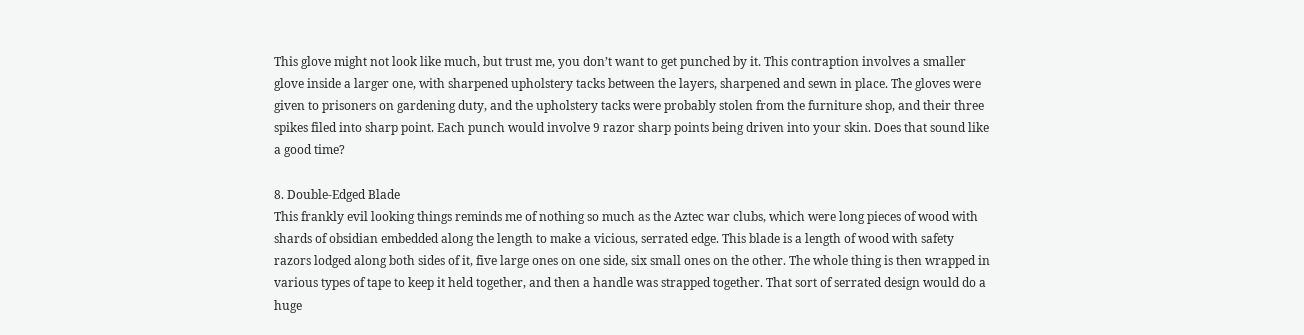This glove might not look like much, but trust me, you don’t want to get punched by it. This contraption involves a smaller glove inside a larger one, with sharpened upholstery tacks between the layers, sharpened and sewn in place. The gloves were given to prisoners on gardening duty, and the upholstery tacks were probably stolen from the furniture shop, and their three spikes filed into sharp point. Each punch would involve 9 razor sharp points being driven into your skin. Does that sound like a good time?

8. Double-Edged Blade
This frankly evil looking things reminds me of nothing so much as the Aztec war clubs, which were long pieces of wood with shards of obsidian embedded along the length to make a vicious, serrated edge. This blade is a length of wood with safety razors lodged along both sides of it, five large ones on one side, six small ones on the other. The whole thing is then wrapped in various types of tape to keep it held together, and then a handle was strapped together. That sort of serrated design would do a huge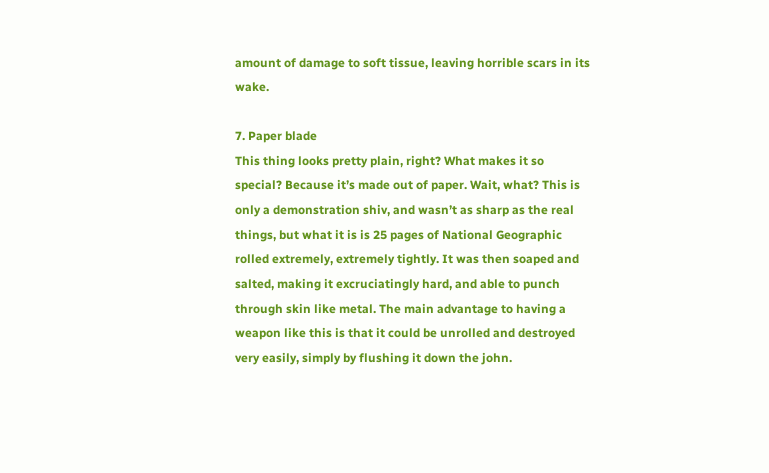amount of damage to soft tissue, leaving horrible scars in its wake.

7. Paper blade
This thing looks pretty plain, right? What makes it so special? Because it’s made out of paper. Wait, what? This is only a demonstration shiv, and wasn’t as sharp as the real things, but what it is is 25 pages of National Geographic rolled extremely, extremely tightly. It was then soaped and salted, making it excruciatingly hard, and able to punch through skin like metal. The main advantage to having a weapon like this is that it could be unrolled and destroyed very easily, simply by flushing it down the john.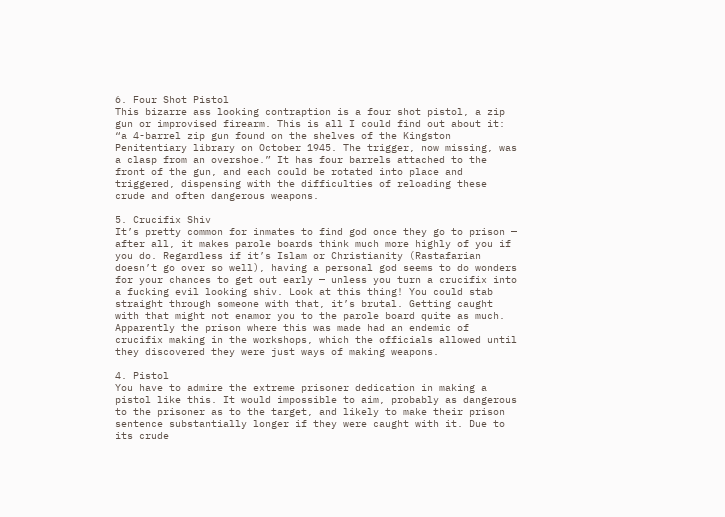6. Four Shot Pistol
This bizarre ass looking contraption is a four shot pistol, a zip gun or improvised firearm. This is all I could find out about it: “a 4-barrel zip gun found on the shelves of the Kingston Penitentiary library on October 1945. The trigger, now missing, was a clasp from an overshoe.” It has four barrels attached to the front of the gun, and each could be rotated into place and triggered, dispensing with the difficulties of reloading these crude and often dangerous weapons.

5. Crucifix Shiv
It’s pretty common for inmates to find god once they go to prison — after all, it makes parole boards think much more highly of you if you do. Regardless if it’s Islam or Christianity (Rastafarian doesn’t go over so well), having a personal god seems to do wonders for your chances to get out early — unless you turn a crucifix into a fucking evil looking shiv. Look at this thing! You could stab straight through someone with that, it’s brutal. Getting caught with that might not enamor you to the parole board quite as much. Apparently the prison where this was made had an endemic of crucifix making in the workshops, which the officials allowed until they discovered they were just ways of making weapons.

4. Pistol
You have to admire the extreme prisoner dedication in making a pistol like this. It would impossible to aim, probably as dangerous to the prisoner as to the target, and likely to make their prison sentence substantially longer if they were caught with it. Due to its crude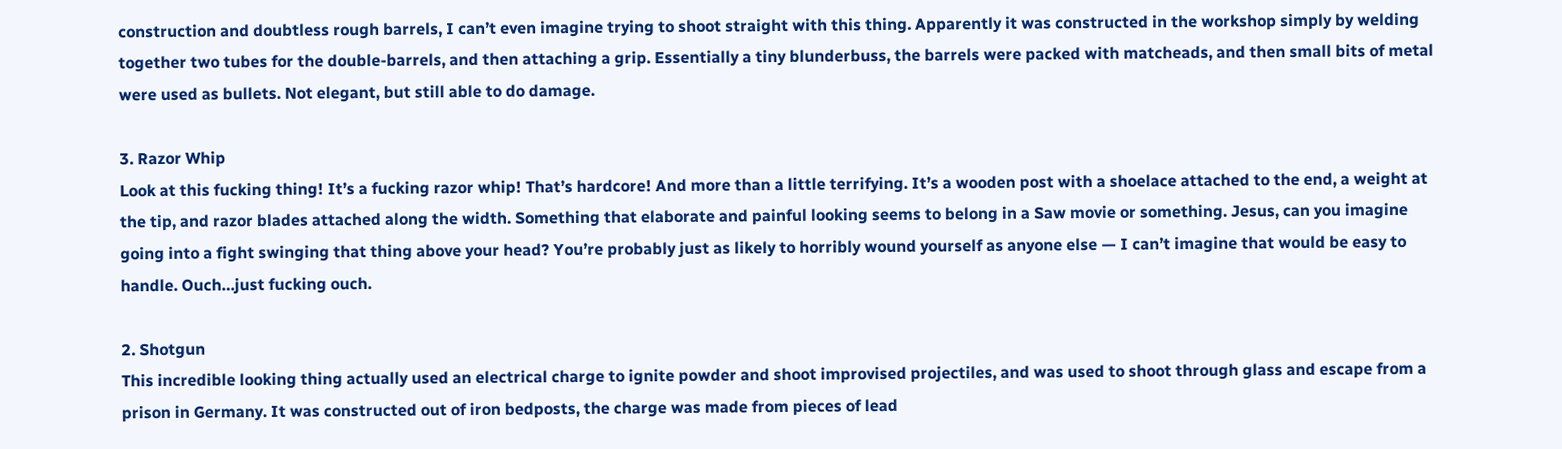construction and doubtless rough barrels, I can’t even imagine trying to shoot straight with this thing. Apparently it was constructed in the workshop simply by welding together two tubes for the double-barrels, and then attaching a grip. Essentially a tiny blunderbuss, the barrels were packed with matcheads, and then small bits of metal were used as bullets. Not elegant, but still able to do damage.

3. Razor Whip
Look at this fucking thing! It’s a fucking razor whip! That’s hardcore! And more than a little terrifying. It’s a wooden post with a shoelace attached to the end, a weight at the tip, and razor blades attached along the width. Something that elaborate and painful looking seems to belong in a Saw movie or something. Jesus, can you imagine going into a fight swinging that thing above your head? You’re probably just as likely to horribly wound yourself as anyone else — I can’t imagine that would be easy to handle. Ouch…just fucking ouch.

2. Shotgun
This incredible looking thing actually used an electrical charge to ignite powder and shoot improvised projectiles, and was used to shoot through glass and escape from a prison in Germany. It was constructed out of iron bedposts, the charge was made from pieces of lead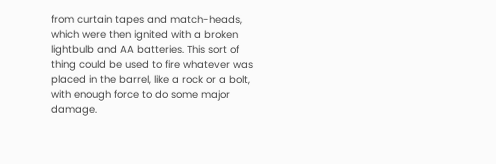from curtain tapes and match-heads, which were then ignited with a broken lightbulb and AA batteries. This sort of thing could be used to fire whatever was placed in the barrel, like a rock or a bolt, with enough force to do some major damage.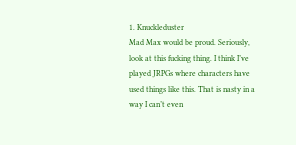1. Knuckleduster
Mad Max would be proud. Seriously, look at this fucking thing. I think I’ve played JRPGs where characters have used things like this. That is nasty in a way I can’t even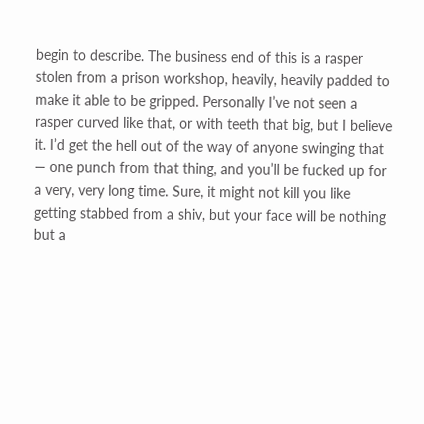begin to describe. The business end of this is a rasper stolen from a prison workshop, heavily, heavily padded to make it able to be gripped. Personally I’ve not seen a rasper curved like that, or with teeth that big, but I believe it. I’d get the hell out of the way of anyone swinging that — one punch from that thing, and you’ll be fucked up for a very, very long time. Sure, it might not kill you like getting stabbed from a shiv, but your face will be nothing but a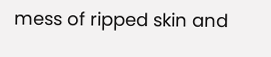mess of ripped skin and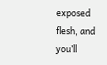exposed flesh, and you’ll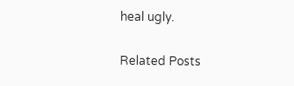heal ugly.

Related Posts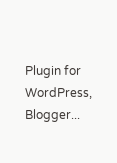Plugin for WordPress, Blogger...